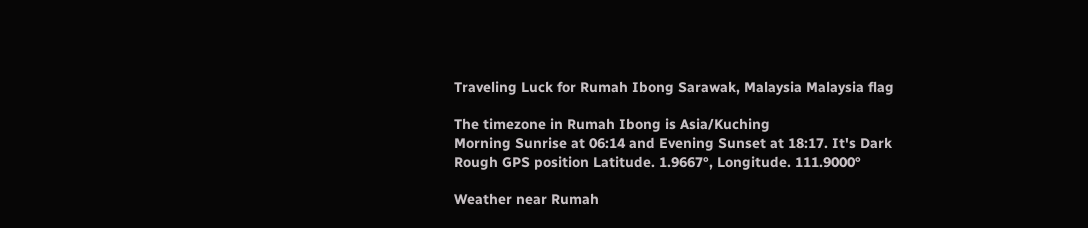Traveling Luck for Rumah Ibong Sarawak, Malaysia Malaysia flag

The timezone in Rumah Ibong is Asia/Kuching
Morning Sunrise at 06:14 and Evening Sunset at 18:17. It's Dark
Rough GPS position Latitude. 1.9667°, Longitude. 111.9000°

Weather near Rumah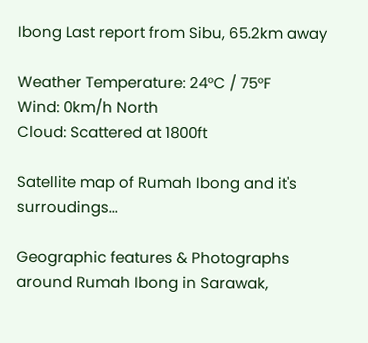Ibong Last report from Sibu, 65.2km away

Weather Temperature: 24°C / 75°F
Wind: 0km/h North
Cloud: Scattered at 1800ft

Satellite map of Rumah Ibong and it's surroudings...

Geographic features & Photographs around Rumah Ibong in Sarawak,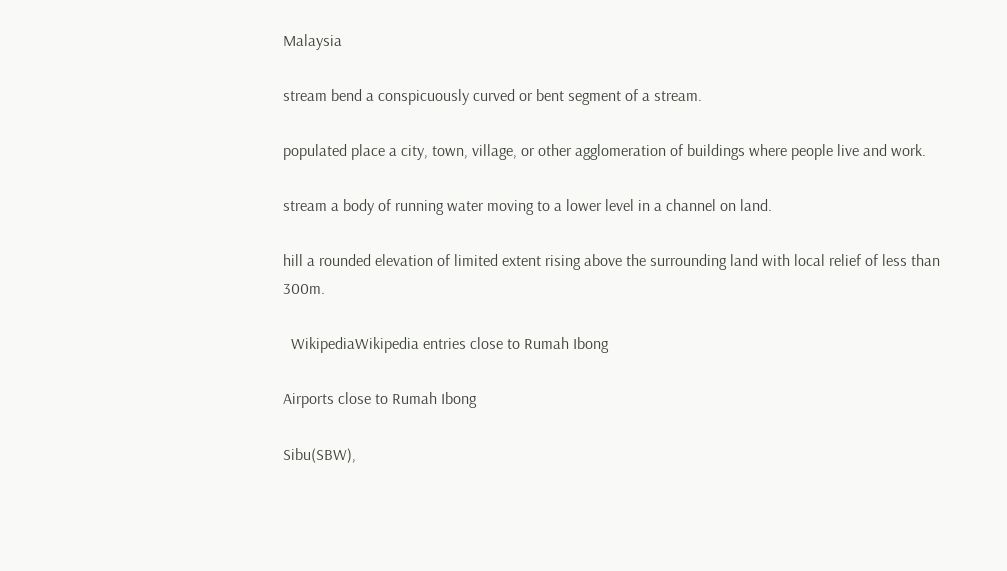Malaysia

stream bend a conspicuously curved or bent segment of a stream.

populated place a city, town, village, or other agglomeration of buildings where people live and work.

stream a body of running water moving to a lower level in a channel on land.

hill a rounded elevation of limited extent rising above the surrounding land with local relief of less than 300m.

  WikipediaWikipedia entries close to Rumah Ibong

Airports close to Rumah Ibong

Sibu(SBW),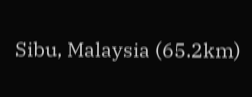Sibu, Malaysia (65.2km)